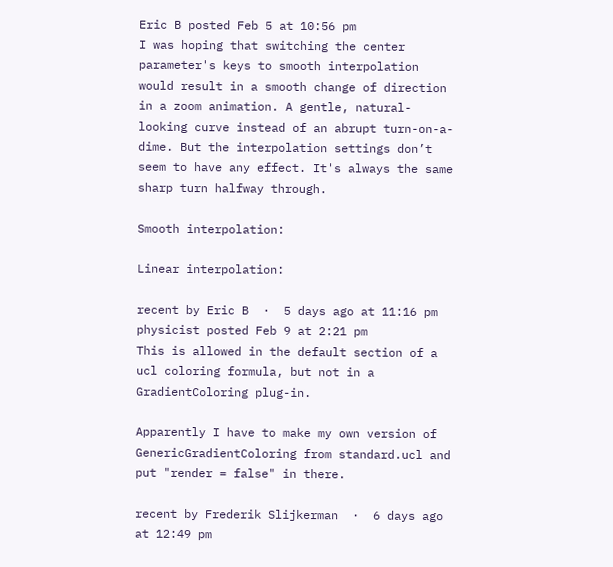Eric B posted Feb 5 at 10:56 pm
I was hoping that switching the center parameter's keys to smooth interpolation would result in a smooth change of direction in a zoom animation. A gentle, natural-looking curve instead of an abrupt turn-on-a-dime. But the interpolation settings don’t seem to have any effect. It's always the same sharp turn halfway through.

Smooth interpolation:

Linear interpolation:

recent by Eric B  ·  5 days ago at 11:16 pm
physicist posted Feb 9 at 2:21 pm
This is allowed in the default section of a ucl coloring formula, but not in a GradientColoring plug-in.

Apparently I have to make my own version of GenericGradientColoring from standard.ucl and put "render = false" in there.

recent by Frederik Slijkerman  ·  6 days ago at 12:49 pm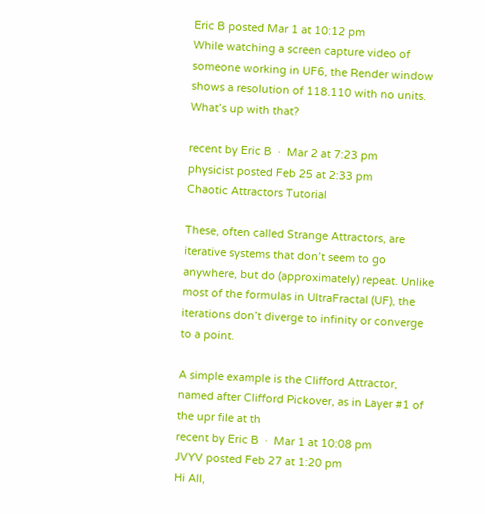Eric B posted Mar 1 at 10:12 pm
While watching a screen capture video of someone working in UF6, the Render window shows a resolution of 118.110 with no units. What’s up with that?

recent by Eric B  ·  Mar 2 at 7:23 pm
physicist posted Feb 25 at 2:33 pm
Chaotic Attractors Tutorial

These, often called Strange Attractors, are iterative systems that don’t seem to go anywhere, but do (approximately) repeat. Unlike most of the formulas in UltraFractal (UF), the iterations don’t diverge to infinity or converge to a point.

A simple example is the Clifford Attractor, named after Clifford Pickover, as in Layer #1 of the upr file at th
recent by Eric B  ·  Mar 1 at 10:08 pm
JVYV posted Feb 27 at 1:20 pm
Hi All,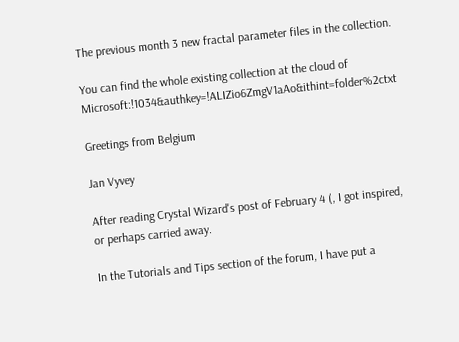The previous month 3 new fractal parameter files in the collection.

You can find the whole existing collection at the cloud of Microsoft:!1034&authkey=!ALIZio6ZmgV1aAo&ithint=folder%2ctxt

Greetings from Belgium

Jan Vyvey

After reading Crystal Wizard's post of February 4 (, I got inspired, or perhaps carried away.

In the Tutorials and Tips section of the forum, I have put a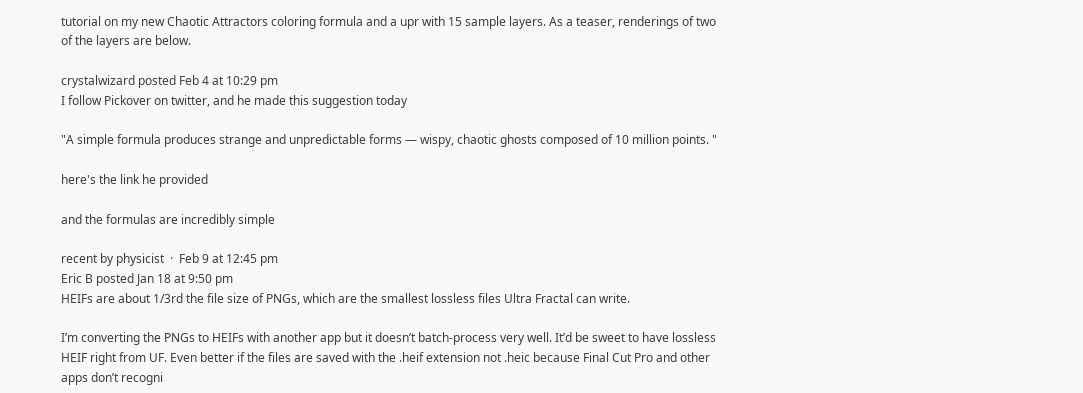tutorial on my new Chaotic Attractors coloring formula and a upr with 15 sample layers. As a teaser, renderings of two of the layers are below.

crystalwizard posted Feb 4 at 10:29 pm
I follow Pickover on twitter, and he made this suggestion today

"A simple formula produces strange and unpredictable forms — wispy, chaotic ghosts composed of 10 million points. "

here's the link he provided

and the formulas are incredibly simple

recent by physicist  ·  Feb 9 at 12:45 pm
Eric B posted Jan 18 at 9:50 pm
HEIFs are about 1/3rd the file size of PNGs, which are the smallest lossless files Ultra Fractal can write.

I’m converting the PNGs to HEIFs with another app but it doesn’t batch-process very well. It’d be sweet to have lossless HEIF right from UF. Even better if the files are saved with the .heif extension not .heic because Final Cut Pro and other apps don’t recogni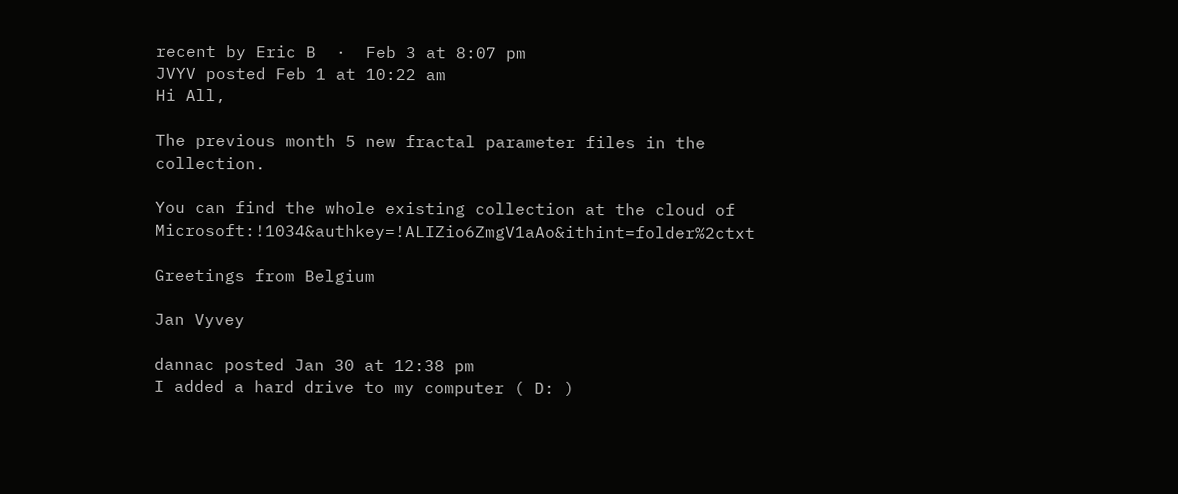recent by Eric B  ·  Feb 3 at 8:07 pm
JVYV posted Feb 1 at 10:22 am
Hi All,

The previous month 5 new fractal parameter files in the collection.

You can find the whole existing collection at the cloud of Microsoft:!1034&authkey=!ALIZio6ZmgV1aAo&ithint=folder%2ctxt

Greetings from Belgium

Jan Vyvey

dannac posted Jan 30 at 12:38 pm
I added a hard drive to my computer ( D: )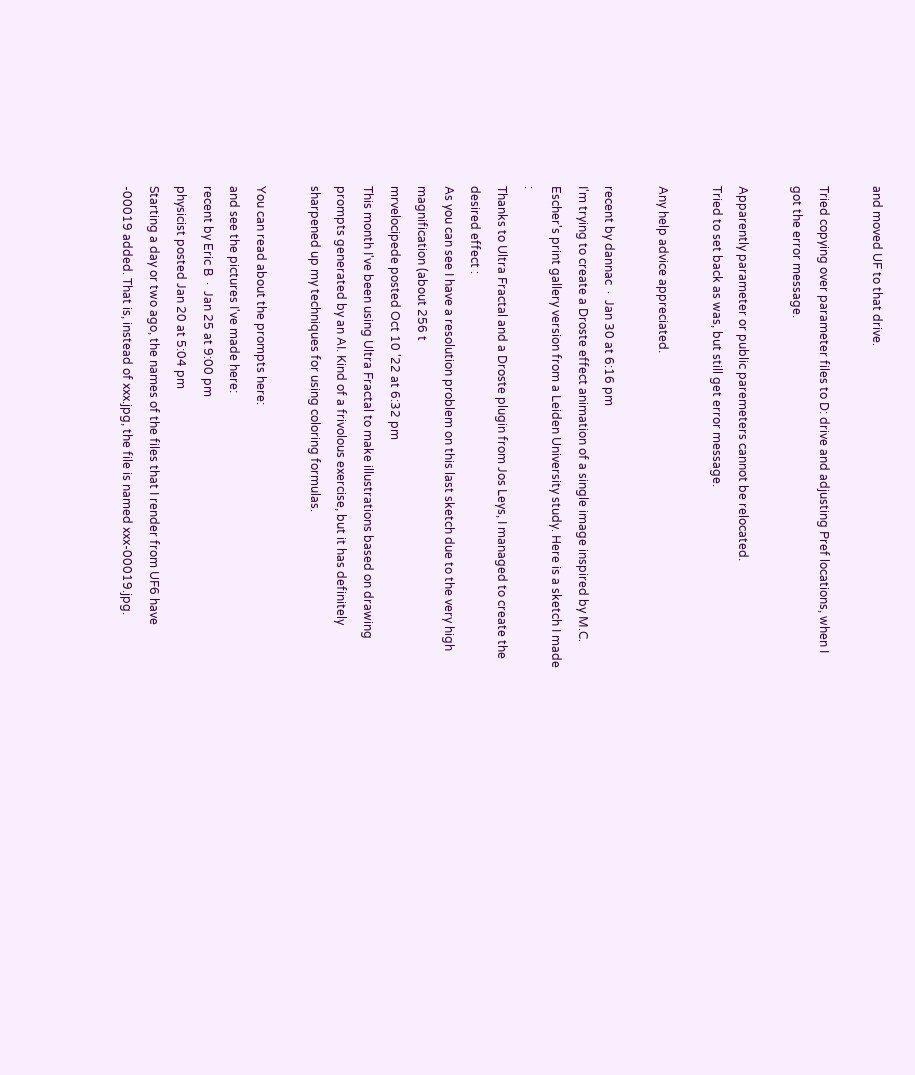and moved UF to that drive.

Tried copying over parameter files to D: drive and adjusting Pref locations, when I got the error message.

Apparently parameter or public paremeters cannot be relocated.
Tried to set back as was, but still get error message.

Any help advice appreciated.

recent by dannac  ·  Jan 30 at 6:16 pm
I'm trying to create a Droste effect animation of a single image inspired by M.C. Escher's print gallery version from a Leiden University study. Here is a sketch I made :
Thanks to Ultra Fractal and a Droste plugin from Jos Leys, I managed to create the desired effect :
As you can see I have a resolution problem on this last sketch due to the very high magnification (about 256 t
mrvelocipede posted Oct 10 '22 at 6:32 pm
This month I've been using Ultra Fractal to make illustrations based on drawing prompts generated by an AI. Kind of a frivolous exercise, but it has definitely sharpened up my techniques for using coloring formulas.

You can read about the prompts here:
and see the pictures I've made here:
recent by Eric B  ·  Jan 25 at 9:00 pm
physicist posted Jan 20 at 5:04 pm
Starting a day or two ago, the names of the files that I render from UF6 have -00019 added. That is, instead of xxx.jpg, the file is named xxx-00019.jpg.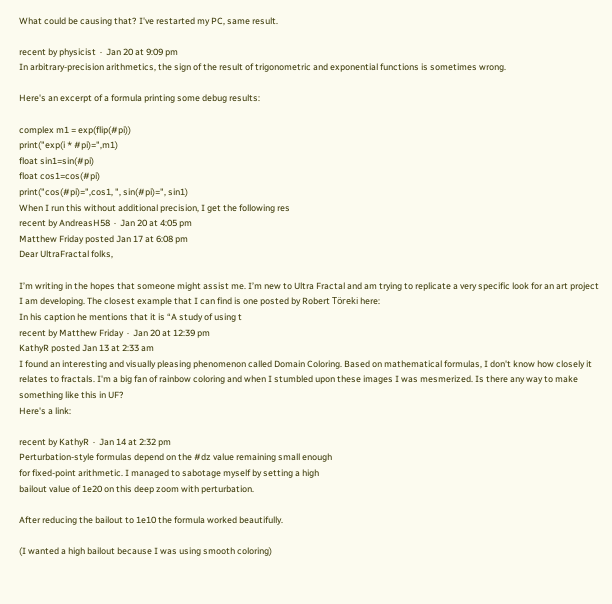What could be causing that? I've restarted my PC, same result.

recent by physicist  ·  Jan 20 at 9:09 pm
In arbitrary-precision arithmetics, the sign of the result of trigonometric and exponential functions is sometimes wrong.

Here's an excerpt of a formula printing some debug results:

complex m1 = exp(flip(#pi))
print("exp(i * #pi)=",m1)
float sin1=sin(#pi)
float cos1=cos(#pi)
print("cos(#pi)=",cos1, ", sin(#pi)=", sin1)
When I run this without additional precision, I get the following res
recent by AndreasH58  ·  Jan 20 at 4:05 pm
Matthew Friday posted Jan 17 at 6:08 pm
Dear UltraFractal folks,

I’m writing in the hopes that someone might assist me. I’m new to Ultra Fractal and am trying to replicate a very specific look for an art project I am developing. The closest example that I can find is one posted by Robert Töreki here:
In his caption he mentions that it is “A study of using t
recent by Matthew Friday  ·  Jan 20 at 12:39 pm
KathyR posted Jan 13 at 2:33 am
I found an interesting and visually pleasing phenomenon called Domain Coloring. Based on mathematical formulas, I don't know how closely it relates to fractals. I'm a big fan of rainbow coloring and when I stumbled upon these images I was mesmerized. Is there any way to make something like this in UF?
Here's a link:

recent by KathyR  ·  Jan 14 at 2:32 pm
Perturbation-style formulas depend on the #dz value remaining small enough
for fixed-point arithmetic. I managed to sabotage myself by setting a high
bailout value of 1e20 on this deep zoom with perturbation.

After reducing the bailout to 1e10 the formula worked beautifully.

(I wanted a high bailout because I was using smooth coloring)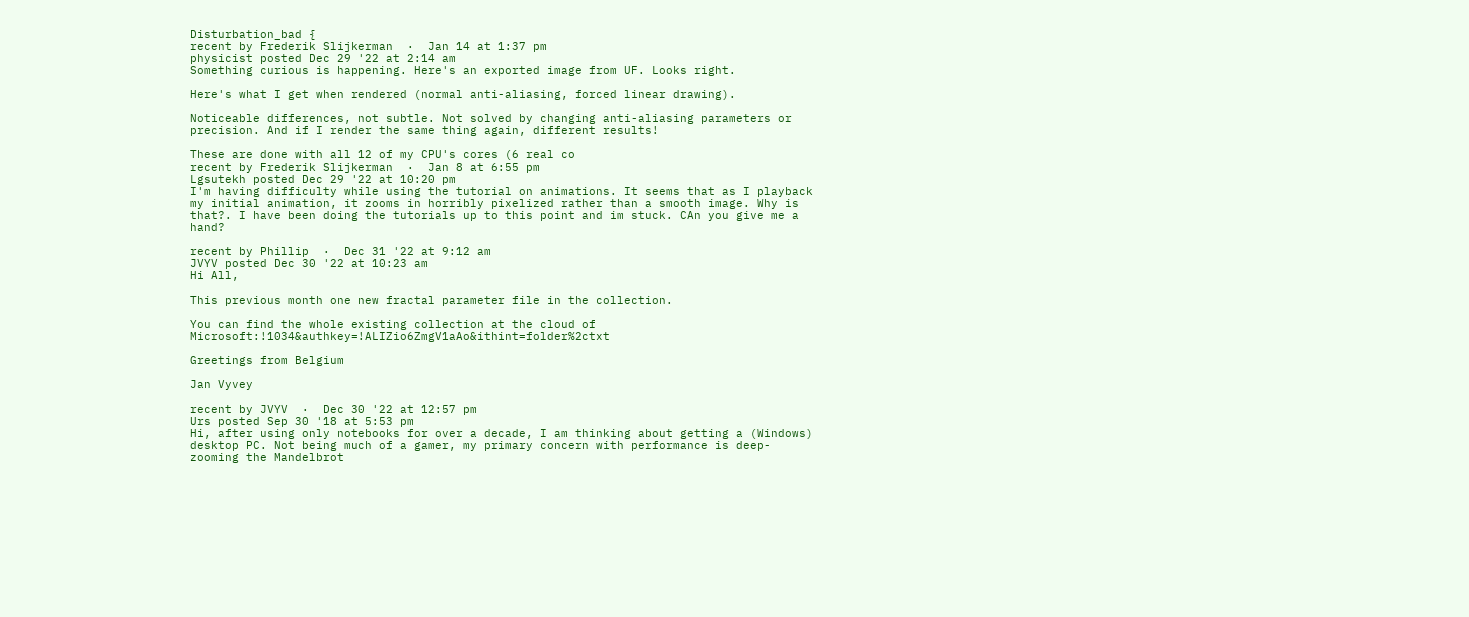Disturbation_bad {
recent by Frederik Slijkerman  ·  Jan 14 at 1:37 pm
physicist posted Dec 29 '22 at 2:14 am
Something curious is happening. Here's an exported image from UF. Looks right.

Here's what I get when rendered (normal anti-aliasing, forced linear drawing).

Noticeable differences, not subtle. Not solved by changing anti-aliasing parameters or precision. And if I render the same thing again, different results!

These are done with all 12 of my CPU's cores (6 real co
recent by Frederik Slijkerman  ·  Jan 8 at 6:55 pm
Lgsutekh posted Dec 29 '22 at 10:20 pm
I'm having difficulty while using the tutorial on animations. It seems that as I playback my initial animation, it zooms in horribly pixelized rather than a smooth image. Why is that?. I have been doing the tutorials up to this point and im stuck. CAn you give me a hand?

recent by Phillip  ·  Dec 31 '22 at 9:12 am
JVYV posted Dec 30 '22 at 10:23 am
Hi All,

This previous month one new fractal parameter file in the collection.

You can find the whole existing collection at the cloud of Microsoft:!1034&authkey=!ALIZio6ZmgV1aAo&ithint=folder%2ctxt

Greetings from Belgium

Jan Vyvey

recent by JVYV  ·  Dec 30 '22 at 12:57 pm
Urs posted Sep 30 '18 at 5:53 pm
Hi, after using only notebooks for over a decade, I am thinking about getting a (Windows) desktop PC. Not being much of a gamer, my primary concern with performance is deep-zooming the Mandelbrot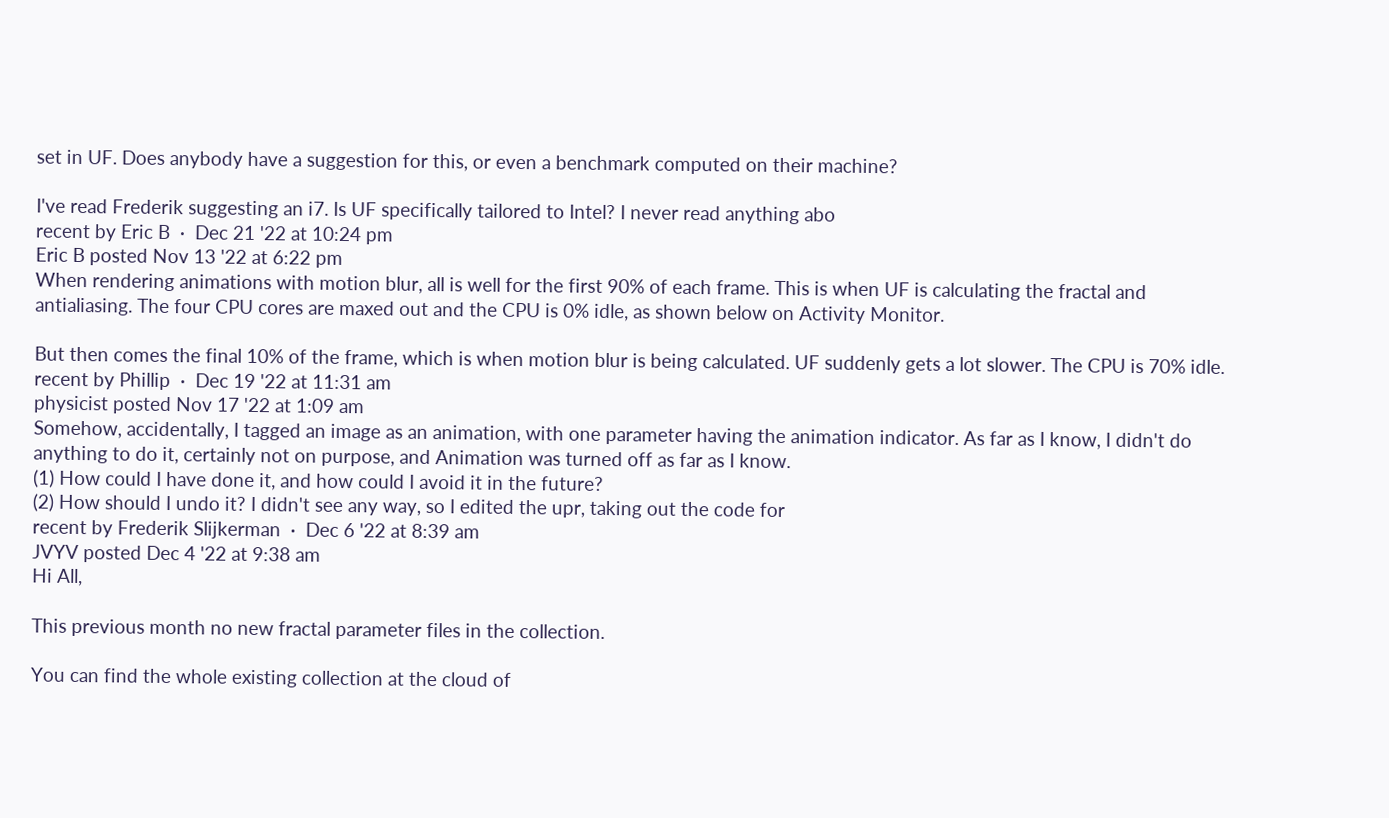set in UF. Does anybody have a suggestion for this, or even a benchmark computed on their machine?

I've read Frederik suggesting an i7. Is UF specifically tailored to Intel? I never read anything abo
recent by Eric B  ·  Dec 21 '22 at 10:24 pm
Eric B posted Nov 13 '22 at 6:22 pm
When rendering animations with motion blur, all is well for the first 90% of each frame. This is when UF is calculating the fractal and antialiasing. The four CPU cores are maxed out and the CPU is 0% idle, as shown below on Activity Monitor.

But then comes the final 10% of the frame, which is when motion blur is being calculated. UF suddenly gets a lot slower. The CPU is 70% idle.
recent by Phillip  ·  Dec 19 '22 at 11:31 am
physicist posted Nov 17 '22 at 1:09 am
Somehow, accidentally, I tagged an image as an animation, with one parameter having the animation indicator. As far as I know, I didn't do anything to do it, certainly not on purpose, and Animation was turned off as far as I know.
(1) How could I have done it, and how could I avoid it in the future?
(2) How should I undo it? I didn't see any way, so I edited the upr, taking out the code for
recent by Frederik Slijkerman  ·  Dec 6 '22 at 8:39 am
JVYV posted Dec 4 '22 at 9:38 am
Hi All,

This previous month no new fractal parameter files in the collection.

You can find the whole existing collection at the cloud of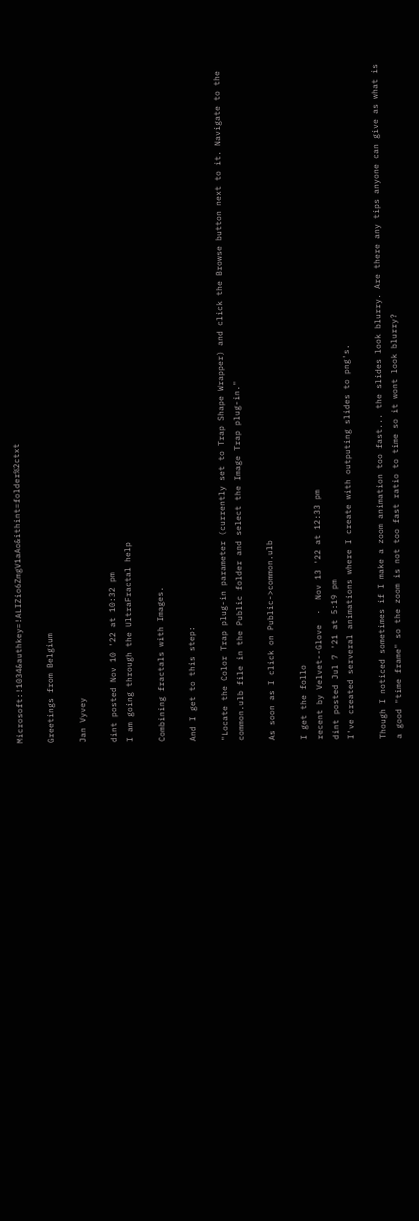Microsoft:!1034&authkey=!ALIZio6ZmgV1aAo&ithint=folder%2ctxt

Greetings from Belgium

Jan Vyvey

dint posted Nov 10 '22 at 10:32 pm
I am going through the UltraFractal help

Combining fractals with Images.

And I get to this step:

"Locate the Color Trap plug-in parameter (currently set to Trap Shape Wrapper) and click the Browse button next to it. Navigate to the common.ulb file in the Public folder and select the Image Trap plug-in."

As soon as I click on Public->common.ulb

I get the follo
recent by Velvet--Glove  ·  Nov 13 '22 at 12:33 pm
dint posted Jul 7 '21 at 5:19 pm
I've created serveral animations where I create with outputing slides to png's.

Though I noticed sometimes if I make a zoom animation too fast... the slides look blurry. Are there any tips anyone can give as what is a good "time frame" so the zoom is not too fast ratio to time so it wont look blurry?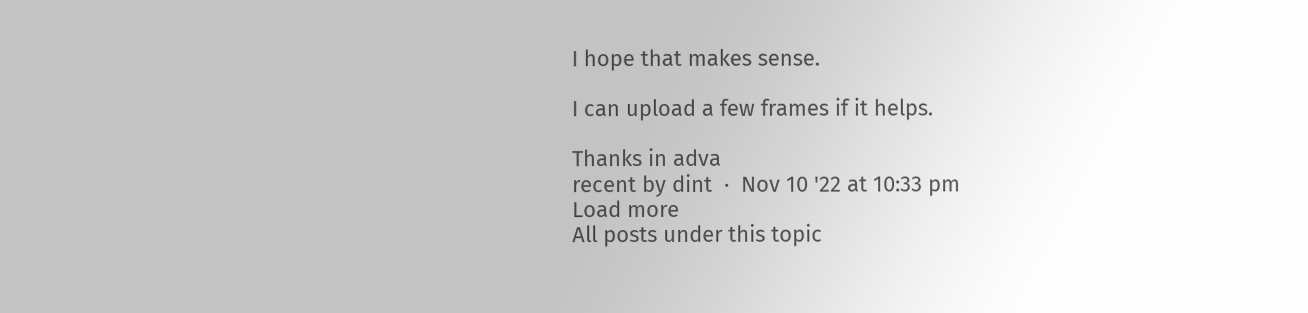I hope that makes sense.

I can upload a few frames if it helps.

Thanks in adva
recent by dint  ·  Nov 10 '22 at 10:33 pm
Load more
All posts under this topic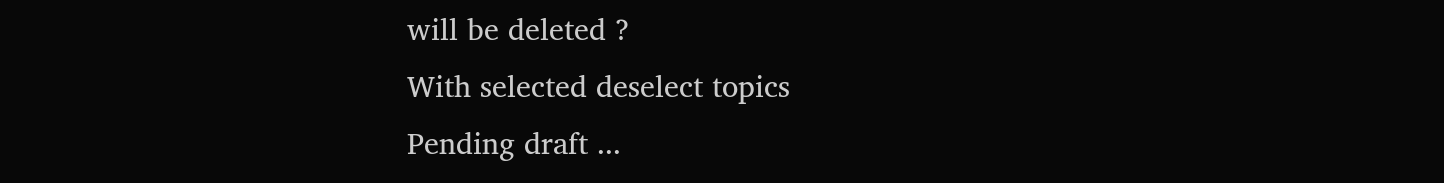will be deleted ?
With selected deselect topics
Pending draft ...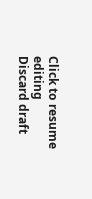Click to resume editing
Discard draft